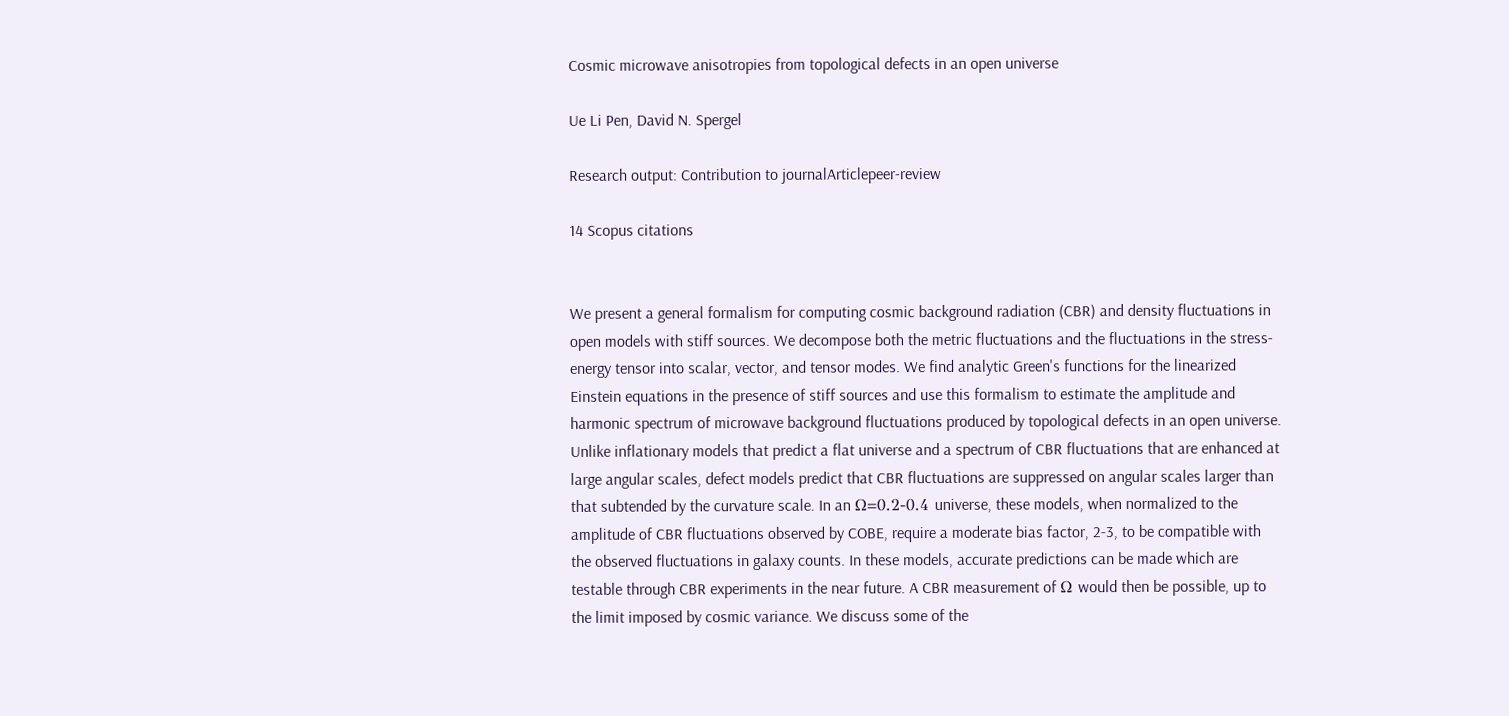Cosmic microwave anisotropies from topological defects in an open universe

Ue Li Pen, David N. Spergel

Research output: Contribution to journalArticlepeer-review

14 Scopus citations


We present a general formalism for computing cosmic background radiation (CBR) and density fluctuations in open models with stiff sources. We decompose both the metric fluctuations and the fluctuations in the stress-energy tensor into scalar, vector, and tensor modes. We find analytic Green's functions for the linearized Einstein equations in the presence of stiff sources and use this formalism to estimate the amplitude and harmonic spectrum of microwave background fluctuations produced by topological defects in an open universe. Unlike inflationary models that predict a flat universe and a spectrum of CBR fluctuations that are enhanced at large angular scales, defect models predict that CBR fluctuations are suppressed on angular scales larger than that subtended by the curvature scale. In an Ω=0.2-0.4 universe, these models, when normalized to the amplitude of CBR fluctuations observed by COBE, require a moderate bias factor, 2-3, to be compatible with the observed fluctuations in galaxy counts. In these models, accurate predictions can be made which are testable through CBR experiments in the near future. A CBR measurement of Ω would then be possible, up to the limit imposed by cosmic variance. We discuss some of the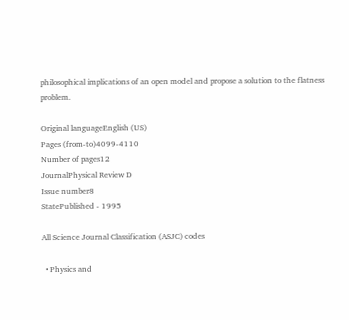philosophical implications of an open model and propose a solution to the flatness problem.

Original languageEnglish (US)
Pages (from-to)4099-4110
Number of pages12
JournalPhysical Review D
Issue number8
StatePublished - 1995

All Science Journal Classification (ASJC) codes

  • Physics and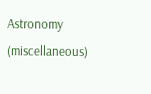Astronomy (miscellaneous)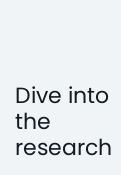Dive into the research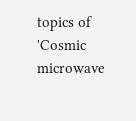topics of 'Cosmic microwave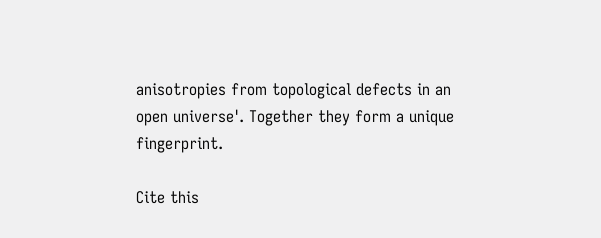anisotropies from topological defects in an open universe'. Together they form a unique fingerprint.

Cite this